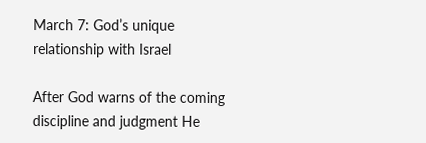March 7: God’s unique relationship with Israel

After God warns of the coming discipline and judgment He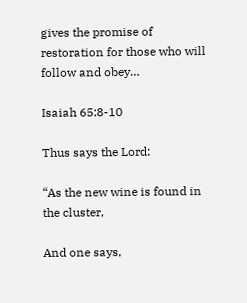gives the promise of restoration for those who will follow and obey…

Isaiah 65:8-10

Thus says the Lord:

“As the new wine is found in the cluster,

And one says,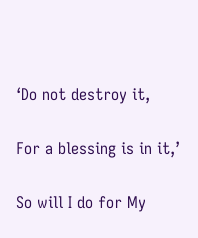‘Do not destroy it,

For a blessing is in it,’

So will I do for My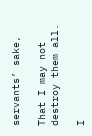servants’ sake,

That I may not destroy them all.

I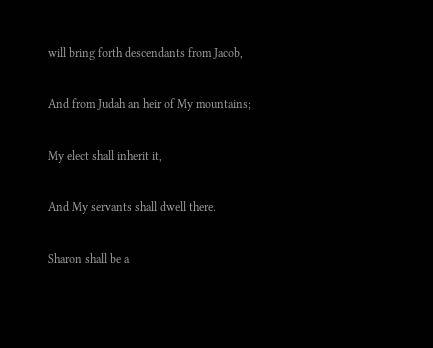will bring forth descendants from Jacob,

And from Judah an heir of My mountains;

My elect shall inherit it,

And My servants shall dwell there.

Sharon shall be a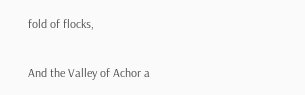fold of flocks,

And the Valley of Achor a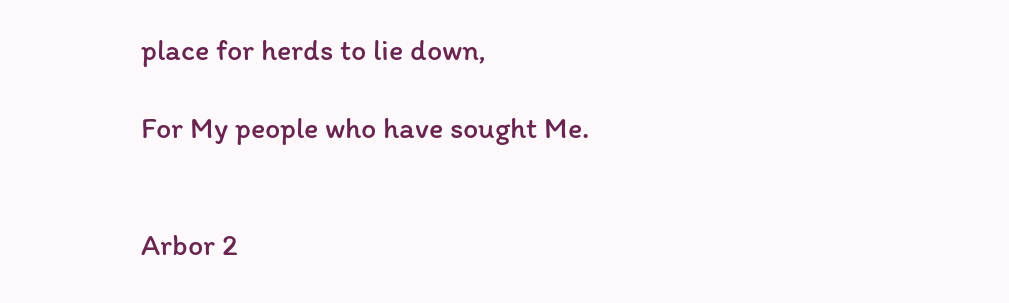place for herds to lie down,

For My people who have sought Me.


Arbor 2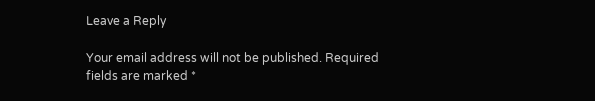Leave a Reply

Your email address will not be published. Required fields are marked *